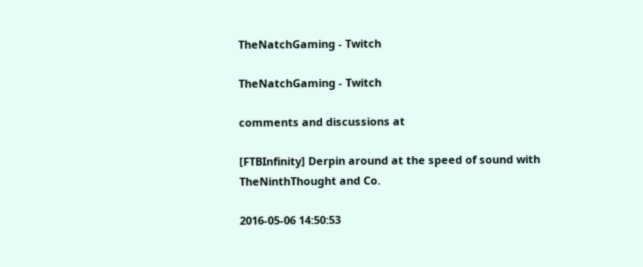TheNatchGaming - Twitch

TheNatchGaming - Twitch

comments and discussions at

[FTBInfinity] Derpin around at the speed of sound with TheNinthThought and Co.

2016-05-06 14:50:53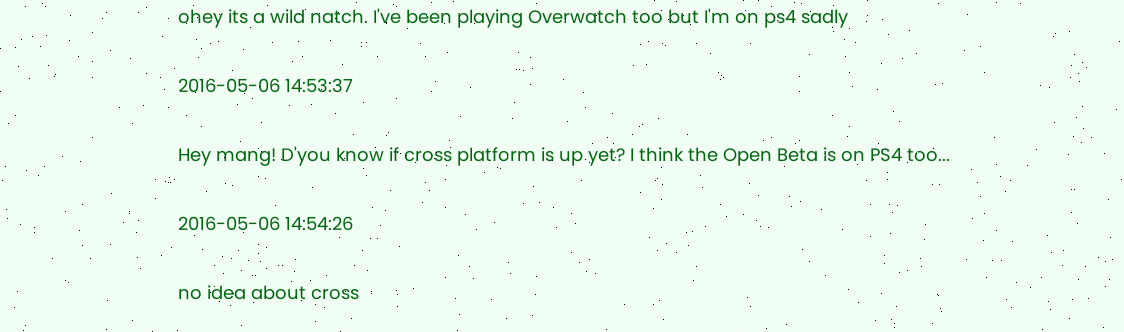ohey its a wild natch. I've been playing Overwatch too but I'm on ps4 sadly

2016-05-06 14:53:37

Hey mang! D'you know if cross platform is up yet? I think the Open Beta is on PS4 too...

2016-05-06 14:54:26

no idea about cross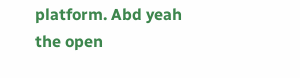platform. Abd yeah the open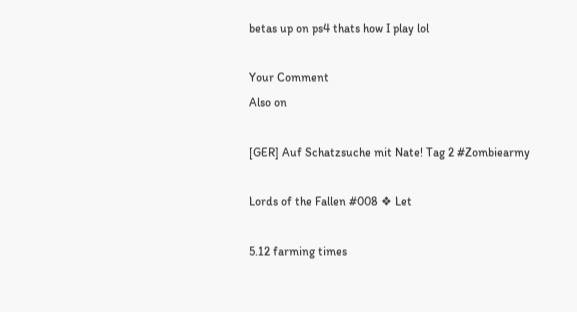betas up on ps4 thats how I play lol

Your Comment
Also on

[GER] Auf Schatzsuche mit Nate! Tag 2 #Zombiearmy

Lords of the Fallen #008 ❖ Let

5.12 farming times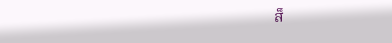ส็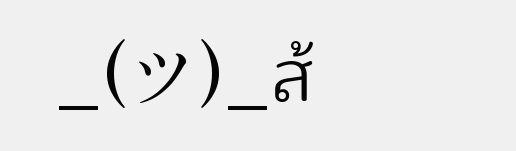_(ツ)_ส้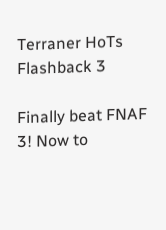Terraner HoTs Flashback 3

Finally beat FNAF 3! Now to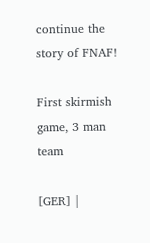continue the story of FNAF!

First skirmish game, 3 man team

[GER] |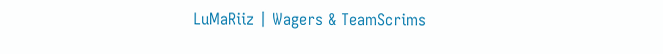LuMaRiiz | Wagers & TeamScrims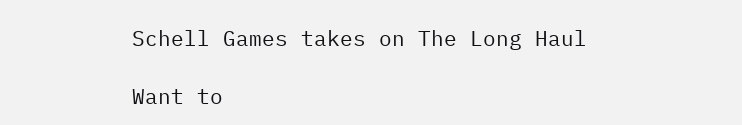Schell Games takes on The Long Haul

Want to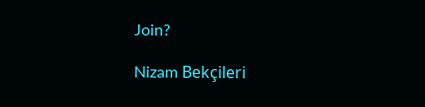Join?

Nizam Bekçileri